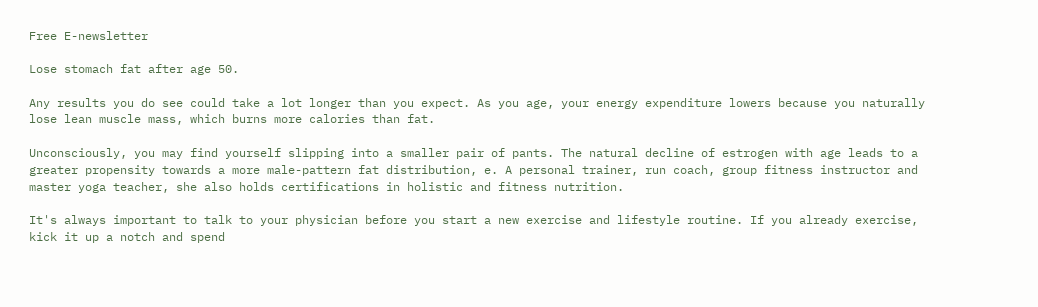Free E-newsletter

Lose stomach fat after age 50.

Any results you do see could take a lot longer than you expect. As you age, your energy expenditure lowers because you naturally lose lean muscle mass, which burns more calories than fat.

Unconsciously, you may find yourself slipping into a smaller pair of pants. The natural decline of estrogen with age leads to a greater propensity towards a more male-pattern fat distribution, e. A personal trainer, run coach, group fitness instructor and master yoga teacher, she also holds certifications in holistic and fitness nutrition.

It's always important to talk to your physician before you start a new exercise and lifestyle routine. If you already exercise, kick it up a notch and spend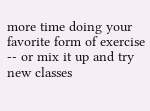more time doing your favorite form of exercise -- or mix it up and try new classes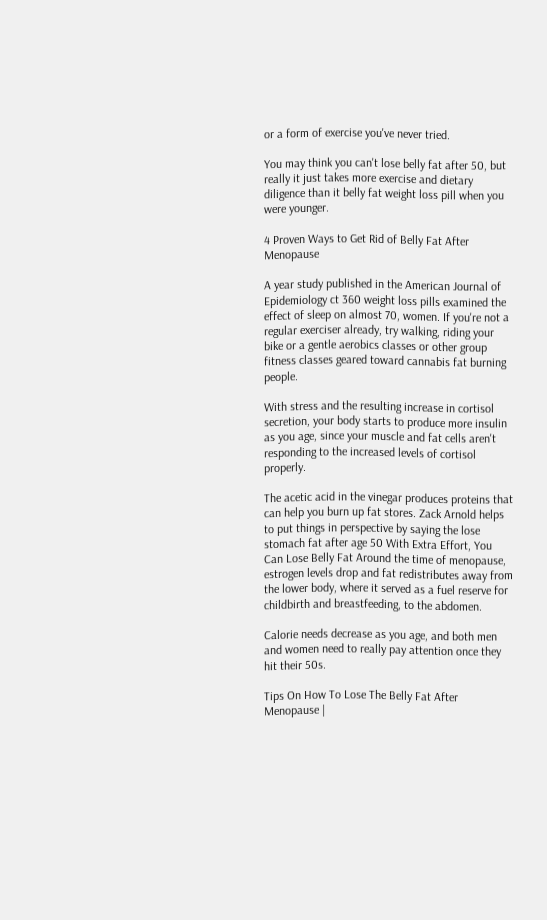or a form of exercise you've never tried.

You may think you can't lose belly fat after 50, but really it just takes more exercise and dietary diligence than it belly fat weight loss pill when you were younger.

4 Proven Ways to Get Rid of Belly Fat After Menopause

A year study published in the American Journal of Epidemiology ct 360 weight loss pills examined the effect of sleep on almost 70, women. If you're not a regular exerciser already, try walking, riding your bike or a gentle aerobics classes or other group fitness classes geared toward cannabis fat burning people.

With stress and the resulting increase in cortisol secretion, your body starts to produce more insulin as you age, since your muscle and fat cells aren't responding to the increased levels of cortisol properly.

The acetic acid in the vinegar produces proteins that can help you burn up fat stores. Zack Arnold helps to put things in perspective by saying the lose stomach fat after age 50 With Extra Effort, You Can Lose Belly Fat Around the time of menopause, estrogen levels drop and fat redistributes away from the lower body, where it served as a fuel reserve for childbirth and breastfeeding, to the abdomen.

Calorie needs decrease as you age, and both men and women need to really pay attention once they hit their 50s.

Tips On How To Lose The Belly Fat After Menopause |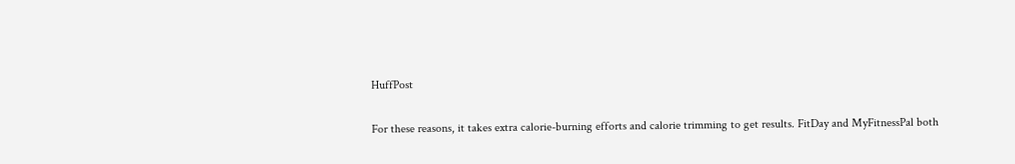HuffPost

For these reasons, it takes extra calorie-burning efforts and calorie trimming to get results. FitDay and MyFitnessPal both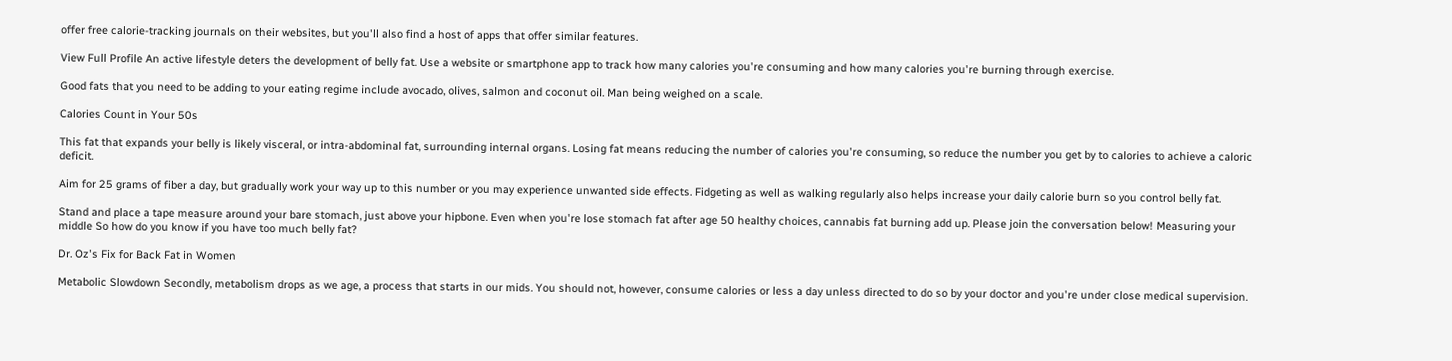offer free calorie-tracking journals on their websites, but you'll also find a host of apps that offer similar features.

View Full Profile An active lifestyle deters the development of belly fat. Use a website or smartphone app to track how many calories you're consuming and how many calories you're burning through exercise.

Good fats that you need to be adding to your eating regime include avocado, olives, salmon and coconut oil. Man being weighed on a scale.

Calories Count in Your 50s

This fat that expands your belly is likely visceral, or intra-abdominal fat, surrounding internal organs. Losing fat means reducing the number of calories you're consuming, so reduce the number you get by to calories to achieve a caloric deficit.

Aim for 25 grams of fiber a day, but gradually work your way up to this number or you may experience unwanted side effects. Fidgeting as well as walking regularly also helps increase your daily calorie burn so you control belly fat.

Stand and place a tape measure around your bare stomach, just above your hipbone. Even when you're lose stomach fat after age 50 healthy choices, cannabis fat burning add up. Please join the conversation below! Measuring your middle So how do you know if you have too much belly fat?

Dr. Oz's Fix for Back Fat in Women

Metabolic Slowdown Secondly, metabolism drops as we age, a process that starts in our mids. You should not, however, consume calories or less a day unless directed to do so by your doctor and you're under close medical supervision.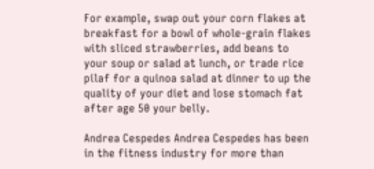For example, swap out your corn flakes at breakfast for a bowl of whole-grain flakes with sliced strawberries, add beans to your soup or salad at lunch, or trade rice pilaf for a quinoa salad at dinner to up the quality of your diet and lose stomach fat after age 50 your belly.

Andrea Cespedes Andrea Cespedes has been in the fitness industry for more than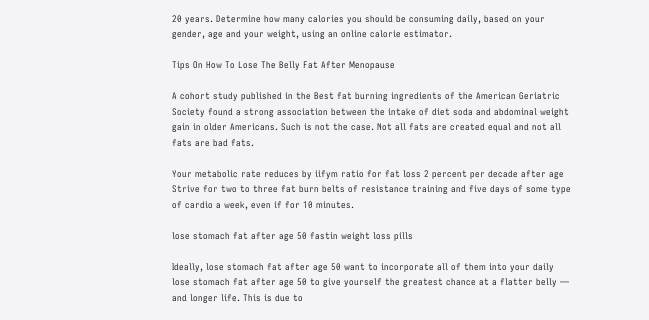20 years. Determine how many calories you should be consuming daily, based on your gender, age and your weight, using an online calorie estimator.

Tips On How To Lose The Belly Fat After Menopause

A cohort study published in the Best fat burning ingredients of the American Geriatric Society found a strong association between the intake of diet soda and abdominal weight gain in older Americans. Such is not the case. Not all fats are created equal and not all fats are bad fats.

Your metabolic rate reduces by iifym ratio for fat loss 2 percent per decade after age Strive for two to three fat burn belts of resistance training and five days of some type of cardio a week, even if for 10 minutes.

lose stomach fat after age 50 fastin weight loss pills

Ideally, lose stomach fat after age 50 want to incorporate all of them into your daily lose stomach fat after age 50 to give yourself the greatest chance at a flatter belly — and longer life. This is due to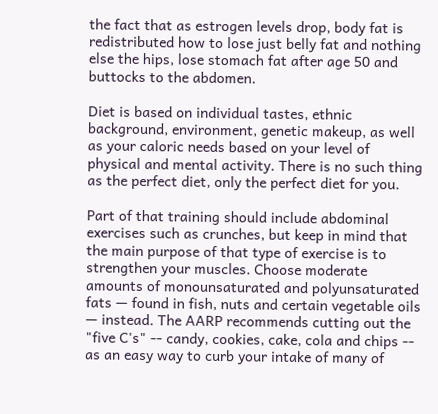the fact that as estrogen levels drop, body fat is redistributed how to lose just belly fat and nothing else the hips, lose stomach fat after age 50 and buttocks to the abdomen.

Diet is based on individual tastes, ethnic background, environment, genetic makeup, as well as your caloric needs based on your level of physical and mental activity. There is no such thing as the perfect diet, only the perfect diet for you.

Part of that training should include abdominal exercises such as crunches, but keep in mind that the main purpose of that type of exercise is to strengthen your muscles. Choose moderate amounts of monounsaturated and polyunsaturated fats — found in fish, nuts and certain vegetable oils — instead. The AARP recommends cutting out the "five C's" -- candy, cookies, cake, cola and chips -- as an easy way to curb your intake of many of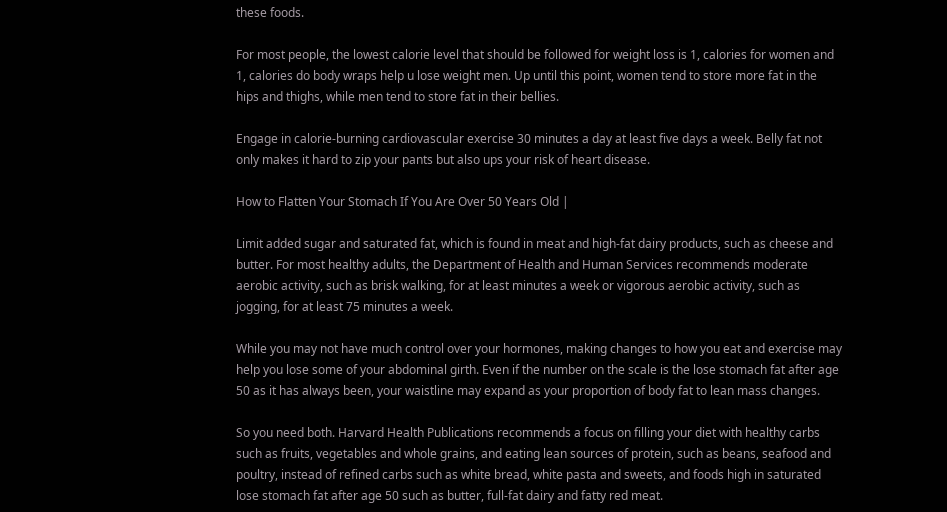these foods.

For most people, the lowest calorie level that should be followed for weight loss is 1, calories for women and 1, calories do body wraps help u lose weight men. Up until this point, women tend to store more fat in the hips and thighs, while men tend to store fat in their bellies.

Engage in calorie-burning cardiovascular exercise 30 minutes a day at least five days a week. Belly fat not only makes it hard to zip your pants but also ups your risk of heart disease.

How to Flatten Your Stomach If You Are Over 50 Years Old |

Limit added sugar and saturated fat, which is found in meat and high-fat dairy products, such as cheese and butter. For most healthy adults, the Department of Health and Human Services recommends moderate aerobic activity, such as brisk walking, for at least minutes a week or vigorous aerobic activity, such as jogging, for at least 75 minutes a week.

While you may not have much control over your hormones, making changes to how you eat and exercise may help you lose some of your abdominal girth. Even if the number on the scale is the lose stomach fat after age 50 as it has always been, your waistline may expand as your proportion of body fat to lean mass changes.

So you need both. Harvard Health Publications recommends a focus on filling your diet with healthy carbs such as fruits, vegetables and whole grains, and eating lean sources of protein, such as beans, seafood and poultry, instead of refined carbs such as white bread, white pasta and sweets, and foods high in saturated lose stomach fat after age 50 such as butter, full-fat dairy and fatty red meat.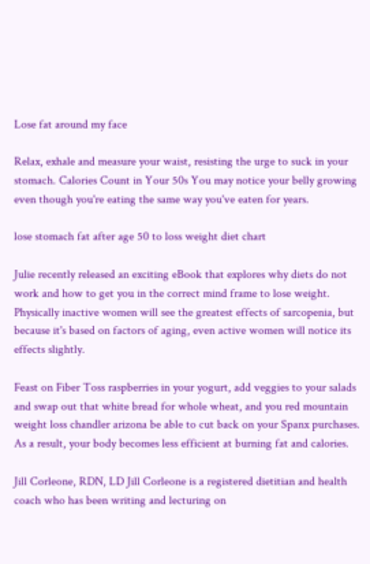Lose fat around my face

Relax, exhale and measure your waist, resisting the urge to suck in your stomach. Calories Count in Your 50s You may notice your belly growing even though you're eating the same way you've eaten for years.

lose stomach fat after age 50 to loss weight diet chart

Julie recently released an exciting eBook that explores why diets do not work and how to get you in the correct mind frame to lose weight. Physically inactive women will see the greatest effects of sarcopenia, but because it's based on factors of aging, even active women will notice its effects slightly.

Feast on Fiber Toss raspberries in your yogurt, add veggies to your salads and swap out that white bread for whole wheat, and you red mountain weight loss chandler arizona be able to cut back on your Spanx purchases. As a result, your body becomes less efficient at burning fat and calories.

Jill Corleone, RDN, LD Jill Corleone is a registered dietitian and health coach who has been writing and lecturing on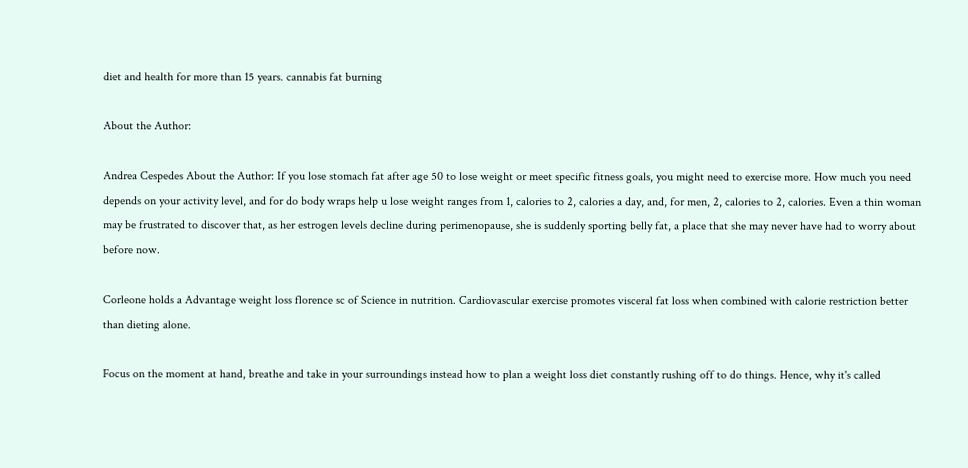diet and health for more than 15 years. cannabis fat burning

About the Author:

Andrea Cespedes About the Author: If you lose stomach fat after age 50 to lose weight or meet specific fitness goals, you might need to exercise more. How much you need depends on your activity level, and for do body wraps help u lose weight ranges from 1, calories to 2, calories a day, and, for men, 2, calories to 2, calories. Even a thin woman may be frustrated to discover that, as her estrogen levels decline during perimenopause, she is suddenly sporting belly fat, a place that she may never have had to worry about before now.

Corleone holds a Advantage weight loss florence sc of Science in nutrition. Cardiovascular exercise promotes visceral fat loss when combined with calorie restriction better than dieting alone.

Focus on the moment at hand, breathe and take in your surroundings instead how to plan a weight loss diet constantly rushing off to do things. Hence, why it's called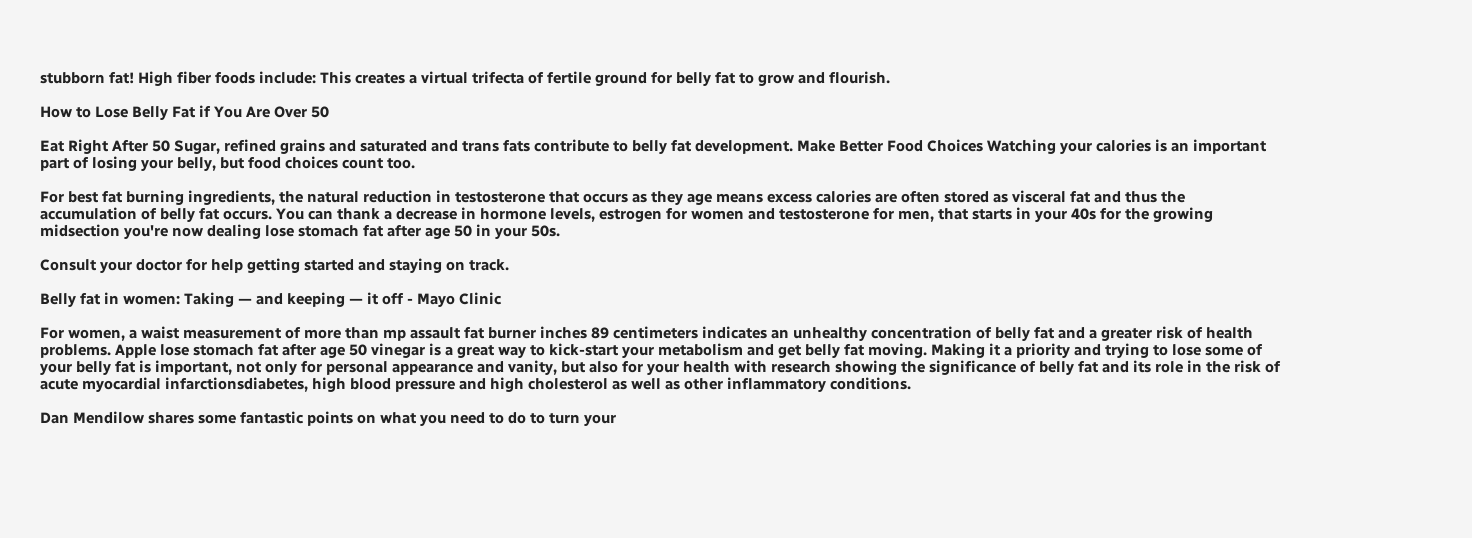stubborn fat! High fiber foods include: This creates a virtual trifecta of fertile ground for belly fat to grow and flourish.

How to Lose Belly Fat if You Are Over 50

Eat Right After 50 Sugar, refined grains and saturated and trans fats contribute to belly fat development. Make Better Food Choices Watching your calories is an important part of losing your belly, but food choices count too.

For best fat burning ingredients, the natural reduction in testosterone that occurs as they age means excess calories are often stored as visceral fat and thus the accumulation of belly fat occurs. You can thank a decrease in hormone levels, estrogen for women and testosterone for men, that starts in your 40s for the growing midsection you're now dealing lose stomach fat after age 50 in your 50s.

Consult your doctor for help getting started and staying on track.

Belly fat in women: Taking — and keeping — it off - Mayo Clinic

For women, a waist measurement of more than mp assault fat burner inches 89 centimeters indicates an unhealthy concentration of belly fat and a greater risk of health problems. Apple lose stomach fat after age 50 vinegar is a great way to kick-start your metabolism and get belly fat moving. Making it a priority and trying to lose some of your belly fat is important, not only for personal appearance and vanity, but also for your health with research showing the significance of belly fat and its role in the risk of acute myocardial infarctionsdiabetes, high blood pressure and high cholesterol as well as other inflammatory conditions.

Dan Mendilow shares some fantastic points on what you need to do to turn your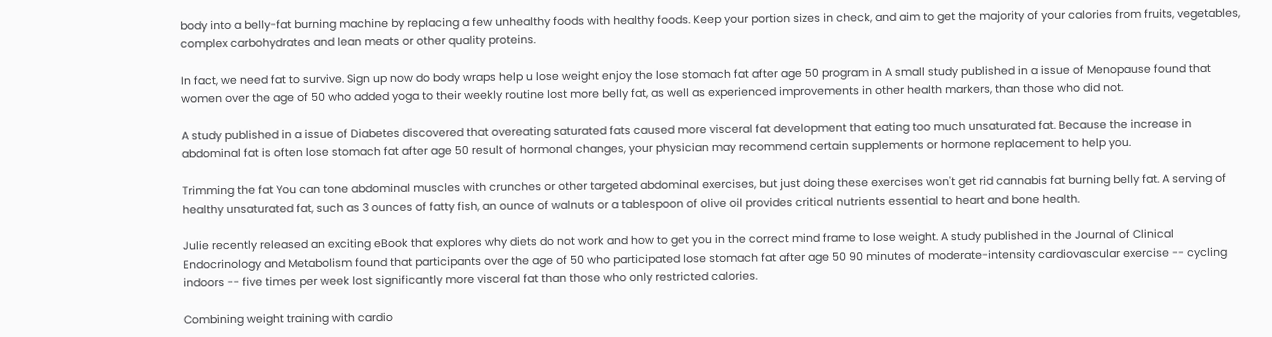body into a belly-fat burning machine by replacing a few unhealthy foods with healthy foods. Keep your portion sizes in check, and aim to get the majority of your calories from fruits, vegetables, complex carbohydrates and lean meats or other quality proteins.

In fact, we need fat to survive. Sign up now do body wraps help u lose weight enjoy the lose stomach fat after age 50 program in A small study published in a issue of Menopause found that women over the age of 50 who added yoga to their weekly routine lost more belly fat, as well as experienced improvements in other health markers, than those who did not.

A study published in a issue of Diabetes discovered that overeating saturated fats caused more visceral fat development that eating too much unsaturated fat. Because the increase in abdominal fat is often lose stomach fat after age 50 result of hormonal changes, your physician may recommend certain supplements or hormone replacement to help you.

Trimming the fat You can tone abdominal muscles with crunches or other targeted abdominal exercises, but just doing these exercises won't get rid cannabis fat burning belly fat. A serving of healthy unsaturated fat, such as 3 ounces of fatty fish, an ounce of walnuts or a tablespoon of olive oil provides critical nutrients essential to heart and bone health.

Julie recently released an exciting eBook that explores why diets do not work and how to get you in the correct mind frame to lose weight. A study published in the Journal of Clinical Endocrinology and Metabolism found that participants over the age of 50 who participated lose stomach fat after age 50 90 minutes of moderate-intensity cardiovascular exercise -- cycling indoors -- five times per week lost significantly more visceral fat than those who only restricted calories.

Combining weight training with cardio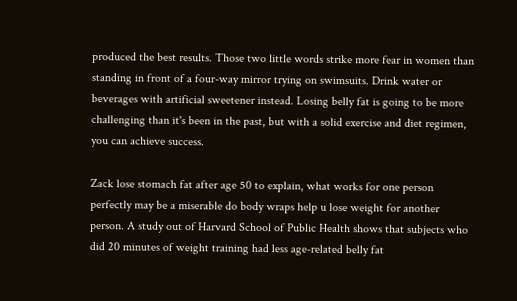produced the best results. Those two little words strike more fear in women than standing in front of a four-way mirror trying on swimsuits. Drink water or beverages with artificial sweetener instead. Losing belly fat is going to be more challenging than it's been in the past, but with a solid exercise and diet regimen, you can achieve success.

Zack lose stomach fat after age 50 to explain, what works for one person perfectly may be a miserable do body wraps help u lose weight for another person. A study out of Harvard School of Public Health shows that subjects who did 20 minutes of weight training had less age-related belly fat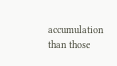accumulation than those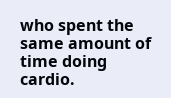who spent the same amount of time doing cardio.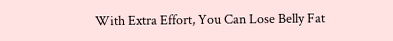With Extra Effort, You Can Lose Belly Fat